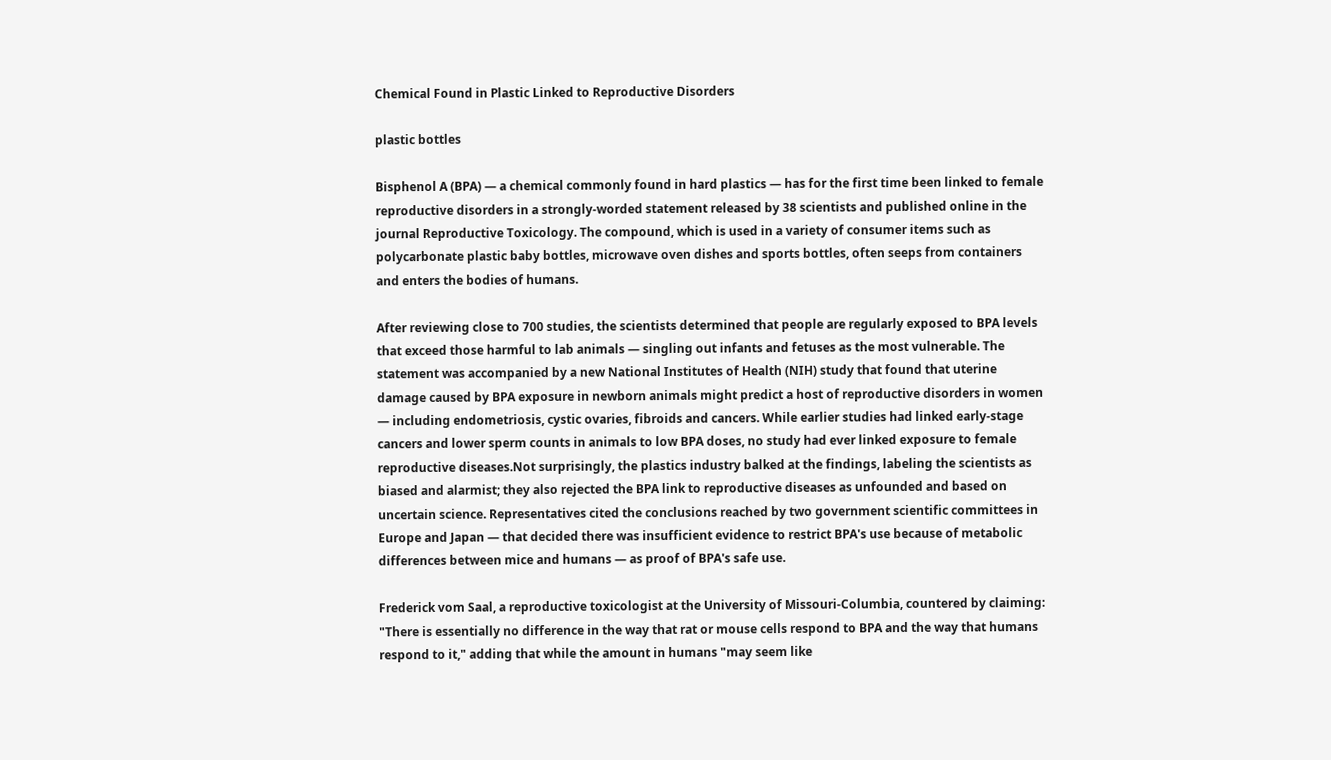Chemical Found in Plastic Linked to Reproductive Disorders

plastic bottles

Bisphenol A (BPA) — a chemical commonly found in hard plastics — has for the first time been linked to female reproductive disorders in a strongly-worded statement released by 38 scientists and published online in the journal Reproductive Toxicology. The compound, which is used in a variety of consumer items such as polycarbonate plastic baby bottles, microwave oven dishes and sports bottles, often seeps from containers and enters the bodies of humans.

After reviewing close to 700 studies, the scientists determined that people are regularly exposed to BPA levels that exceed those harmful to lab animals — singling out infants and fetuses as the most vulnerable. The statement was accompanied by a new National Institutes of Health (NIH) study that found that uterine damage caused by BPA exposure in newborn animals might predict a host of reproductive disorders in women — including endometriosis, cystic ovaries, fibroids and cancers. While earlier studies had linked early-stage cancers and lower sperm counts in animals to low BPA doses, no study had ever linked exposure to female reproductive diseases.Not surprisingly, the plastics industry balked at the findings, labeling the scientists as biased and alarmist; they also rejected the BPA link to reproductive diseases as unfounded and based on uncertain science. Representatives cited the conclusions reached by two government scientific committees in Europe and Japan — that decided there was insufficient evidence to restrict BPA's use because of metabolic differences between mice and humans — as proof of BPA's safe use.

Frederick vom Saal, a reproductive toxicologist at the University of Missouri-Columbia, countered by claiming: "There is essentially no difference in the way that rat or mouse cells respond to BPA and the way that humans respond to it," adding that while the amount in humans "may seem like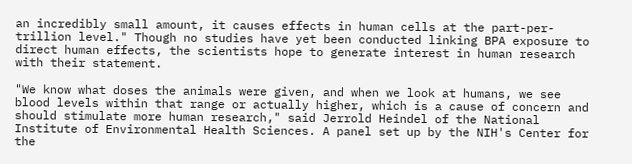an incredibly small amount, it causes effects in human cells at the part-per-trillion level." Though no studies have yet been conducted linking BPA exposure to direct human effects, the scientists hope to generate interest in human research with their statement.

"We know what doses the animals were given, and when we look at humans, we see blood levels within that range or actually higher, which is a cause of concern and should stimulate more human research," said Jerrold Heindel of the National Institute of Environmental Health Sciences. A panel set up by the NIH's Center for the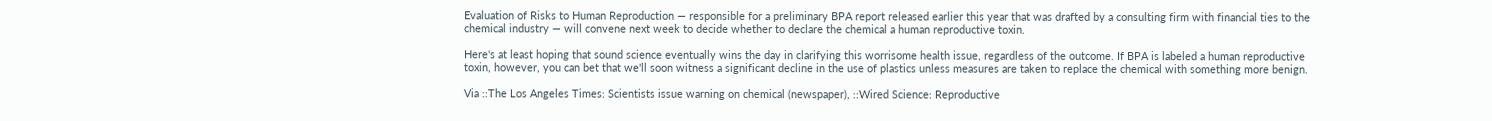Evaluation of Risks to Human Reproduction — responsible for a preliminary BPA report released earlier this year that was drafted by a consulting firm with financial ties to the chemical industry — will convene next week to decide whether to declare the chemical a human reproductive toxin.

Here's at least hoping that sound science eventually wins the day in clarifying this worrisome health issue, regardless of the outcome. If BPA is labeled a human reproductive toxin, however, you can bet that we'll soon witness a significant decline in the use of plastics unless measures are taken to replace the chemical with something more benign.

Via ::The Los Angeles Times: Scientists issue warning on chemical (newspaper), ::Wired Science: Reproductive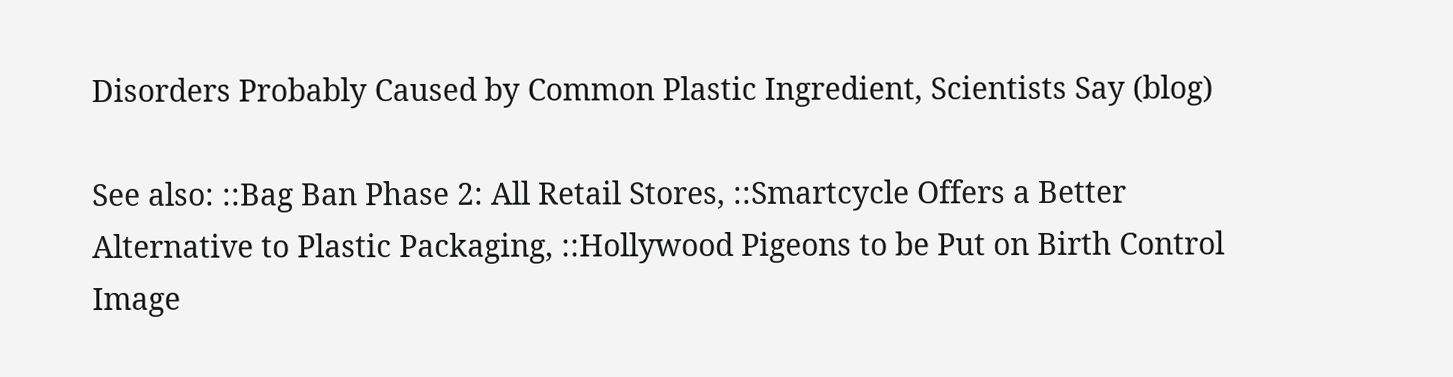Disorders Probably Caused by Common Plastic Ingredient, Scientists Say (blog)

See also: ::Bag Ban Phase 2: All Retail Stores, ::Smartcycle Offers a Better Alternative to Plastic Packaging, ::Hollywood Pigeons to be Put on Birth Control
Image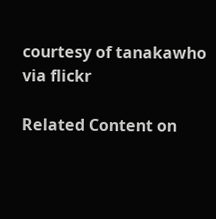courtesy of tanakawho via flickr

Related Content on